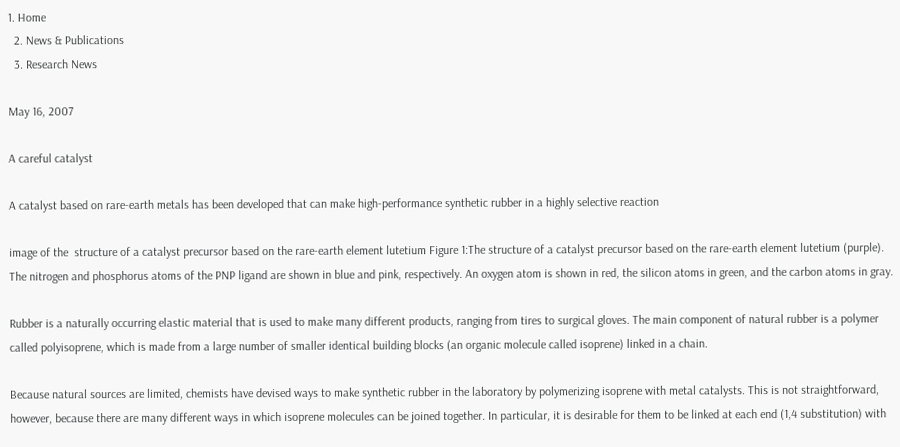1. Home
  2. News & Publications
  3. Research News

May 16, 2007

A careful catalyst

A catalyst based on rare-earth metals has been developed that can make high-performance synthetic rubber in a highly selective reaction

image of the  structure of a catalyst precursor based on the rare-earth element lutetium Figure 1:The structure of a catalyst precursor based on the rare-earth element lutetium (purple). The nitrogen and phosphorus atoms of the PNP ligand are shown in blue and pink, respectively. An oxygen atom is shown in red, the silicon atoms in green, and the carbon atoms in gray.

Rubber is a naturally occurring elastic material that is used to make many different products, ranging from tires to surgical gloves. The main component of natural rubber is a polymer called polyisoprene, which is made from a large number of smaller identical building blocks (an organic molecule called isoprene) linked in a chain.

Because natural sources are limited, chemists have devised ways to make synthetic rubber in the laboratory by polymerizing isoprene with metal catalysts. This is not straightforward, however, because there are many different ways in which isoprene molecules can be joined together. In particular, it is desirable for them to be linked at each end (1,4 substitution) with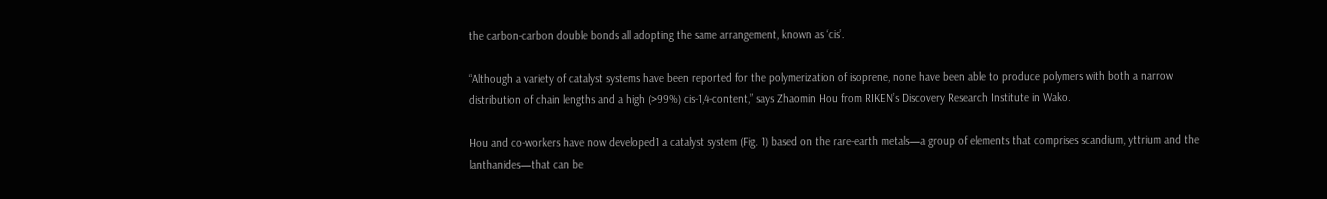the carbon-carbon double bonds all adopting the same arrangement, known as ‘cis’.

“Although a variety of catalyst systems have been reported for the polymerization of isoprene, none have been able to produce polymers with both a narrow distribution of chain lengths and a high (>99%) cis-1,4-content,” says Zhaomin Hou from RIKEN’s Discovery Research Institute in Wako.

Hou and co-workers have now developed1 a catalyst system (Fig. 1) based on the rare-earth metals—a group of elements that comprises scandium, yttrium and the lanthanides—that can be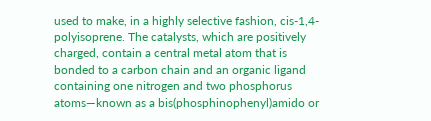used to make, in a highly selective fashion, cis-1,4-polyisoprene. The catalysts, which are positively charged, contain a central metal atom that is bonded to a carbon chain and an organic ligand containing one nitrogen and two phosphorus atoms—known as a bis(phosphinophenyl)amido or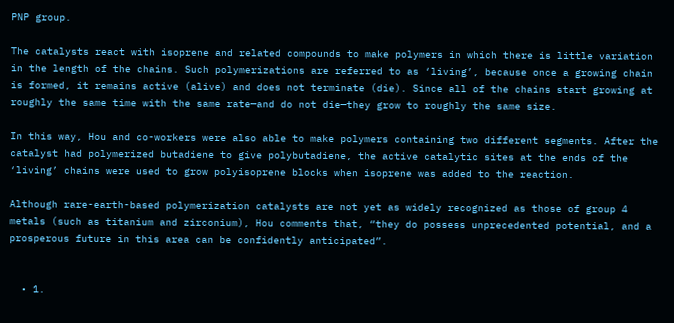PNP group.

The catalysts react with isoprene and related compounds to make polymers in which there is little variation in the length of the chains. Such polymerizations are referred to as ‘living’, because once a growing chain is formed, it remains active (alive) and does not terminate (die). Since all of the chains start growing at roughly the same time with the same rate—and do not die—they grow to roughly the same size.

In this way, Hou and co-workers were also able to make polymers containing two different segments. After the catalyst had polymerized butadiene to give polybutadiene, the active catalytic sites at the ends of the ‘living’ chains were used to grow polyisoprene blocks when isoprene was added to the reaction.

Although rare-earth-based polymerization catalysts are not yet as widely recognized as those of group 4 metals (such as titanium and zirconium), Hou comments that, “they do possess unprecedented potential, and a prosperous future in this area can be confidently anticipated”.


  • 1.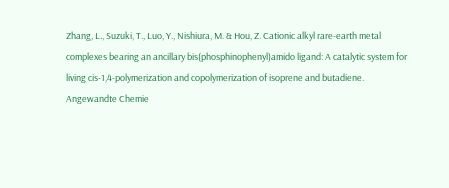Zhang, L., Suzuki, T., Luo, Y., Nishiura, M. & Hou, Z. Cationic alkyl rare-earth metal complexes bearing an ancillary bis(phosphinophenyl)amido ligand: A catalytic system for living cis-1,4-polymerization and copolymerization of isoprene and butadiene. Angewandte Chemie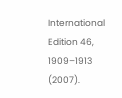International Edition 46, 1909–1913 (2007).